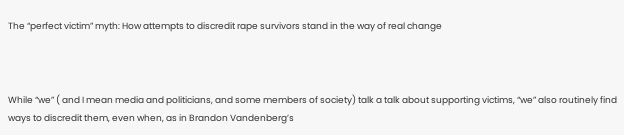The “perfect victim” myth: How attempts to discredit rape survivors stand in the way of real change



While “we” ( and I mean media and politicians, and some members of society) talk a talk about supporting victims, “we” also routinely find ways to discredit them, even when, as in Brandon Vandenberg’s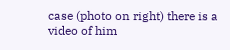case (photo on right) there is a video of him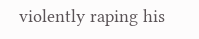violently raping his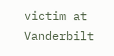victim at Vanderbilt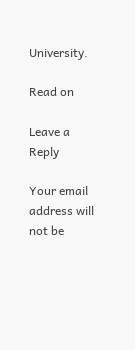University.

Read on

Leave a Reply

Your email address will not be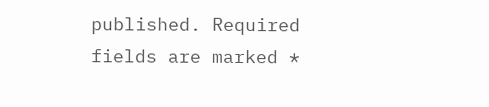published. Required fields are marked *